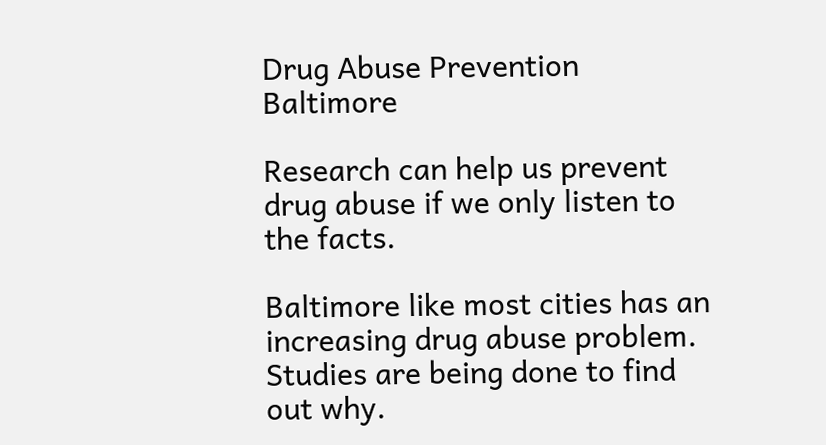Drug Abuse Prevention Baltimore

Research can help us prevent drug abuse if we only listen to the facts.

Baltimore like most cities has an increasing drug abuse problem. Studies are being done to find out why.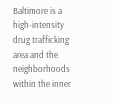Baltimore is a high-intensity drug trafficking area and the neighborhoods within the inner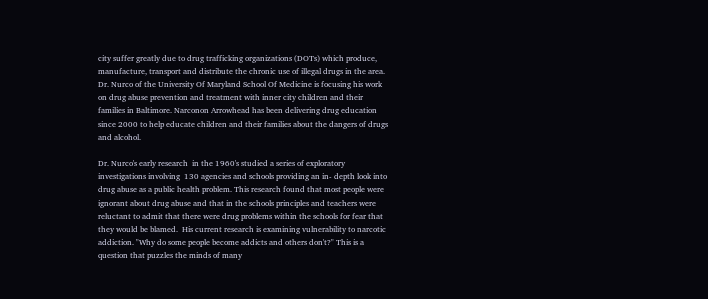city suffer greatly due to drug trafficking organizations (DOTs) which produce, manufacture, transport and distribute the chronic use of illegal drugs in the area. Dr. Nurco of the University Of Maryland School Of Medicine is focusing his work on drug abuse prevention and treatment with inner city children and their families in Baltimore. Narconon Arrowhead has been delivering drug education since 2000 to help educate children and their families about the dangers of drugs and alcohol.

Dr. Nurco's early research  in the 1960's studied a series of exploratory investigations involving  130 agencies and schools providing an in- depth look into drug abuse as a public health problem. This research found that most people were ignorant about drug abuse and that in the schools principles and teachers were reluctant to admit that there were drug problems within the schools for fear that they would be blamed.  His current research is examining vulnerability to narcotic addiction. "Why do some people become addicts and others don't?" This is a question that puzzles the minds of many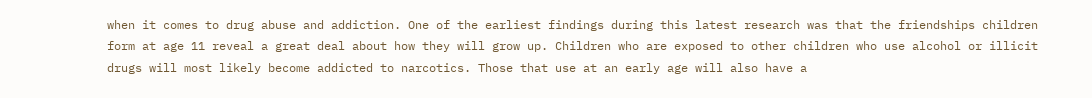when it comes to drug abuse and addiction. One of the earliest findings during this latest research was that the friendships children form at age 11 reveal a great deal about how they will grow up. Children who are exposed to other children who use alcohol or illicit drugs will most likely become addicted to narcotics. Those that use at an early age will also have a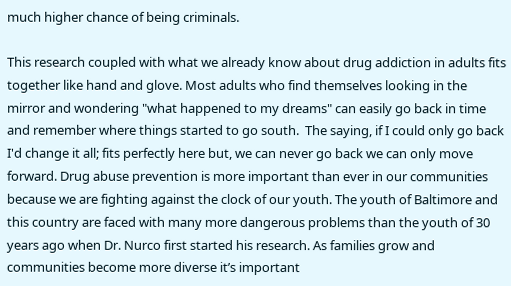much higher chance of being criminals.

This research coupled with what we already know about drug addiction in adults fits together like hand and glove. Most adults who find themselves looking in the mirror and wondering "what happened to my dreams" can easily go back in time and remember where things started to go south.  The saying, if I could only go back I'd change it all; fits perfectly here but, we can never go back we can only move forward. Drug abuse prevention is more important than ever in our communities because we are fighting against the clock of our youth. The youth of Baltimore and this country are faced with many more dangerous problems than the youth of 30 years ago when Dr. Nurco first started his research. As families grow and communities become more diverse it’s important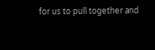for us to pull together and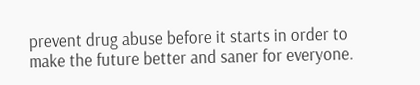prevent drug abuse before it starts in order to make the future better and saner for everyone.